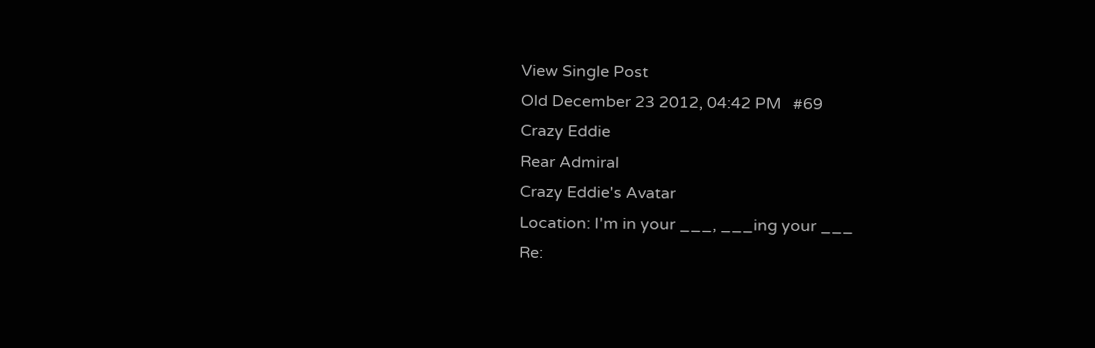View Single Post
Old December 23 2012, 04:42 PM   #69
Crazy Eddie
Rear Admiral
Crazy Eddie's Avatar
Location: I'm in your ___, ___ing your ___
Re: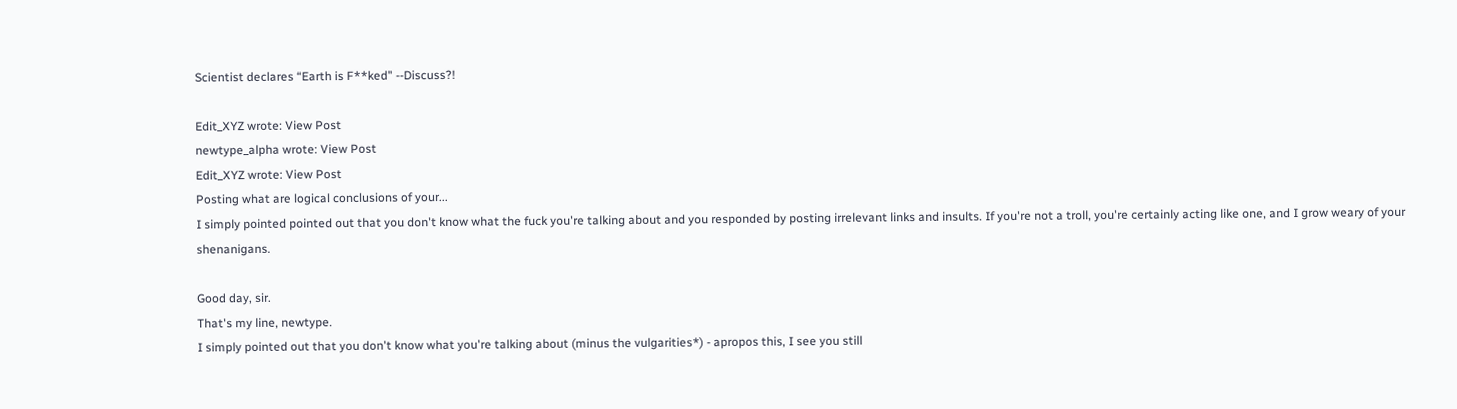Scientist declares “Earth is F**ked" --Discuss?!

Edit_XYZ wrote: View Post
newtype_alpha wrote: View Post
Edit_XYZ wrote: View Post
Posting what are logical conclusions of your...
I simply pointed pointed out that you don't know what the fuck you're talking about and you responded by posting irrelevant links and insults. If you're not a troll, you're certainly acting like one, and I grow weary of your shenanigans.

Good day, sir.
That's my line, newtype.
I simply pointed out that you don't know what you're talking about (minus the vulgarities*) - apropos this, I see you still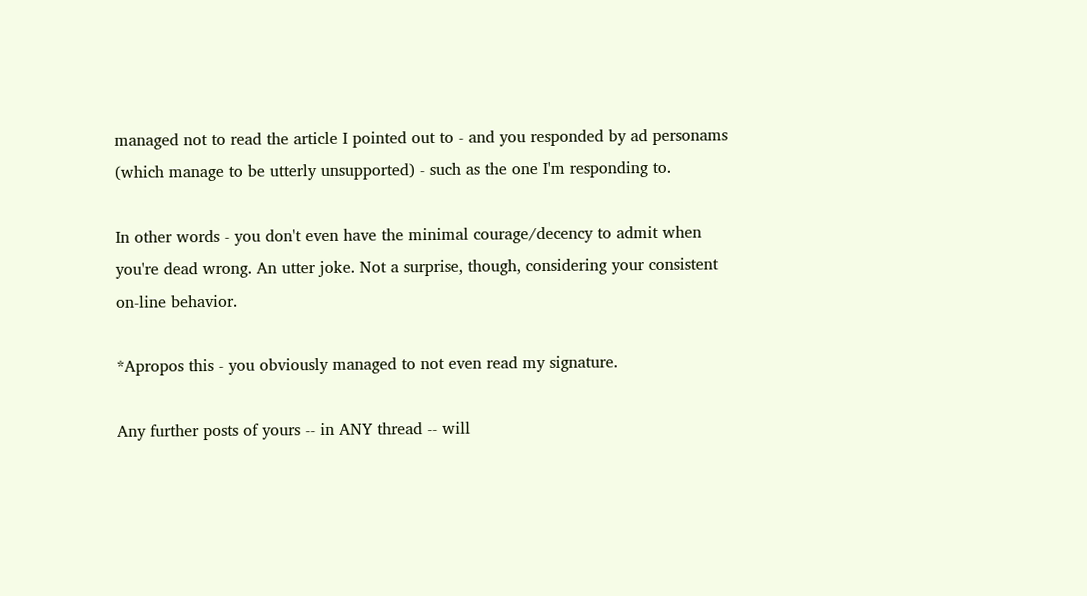managed not to read the article I pointed out to - and you responded by ad personams (which manage to be utterly unsupported) - such as the one I'm responding to.

In other words - you don't even have the minimal courage/decency to admit when you're dead wrong. An utter joke. Not a surprise, though, considering your consistent on-line behavior.

*Apropos this - you obviously managed to not even read my signature.

Any further posts of yours -- in ANY thread -- will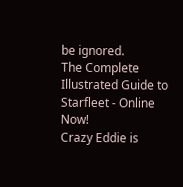be ignored.
The Complete Illustrated Guide to Starfleet - Online Now!
Crazy Eddie is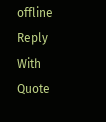offline   Reply With Quote